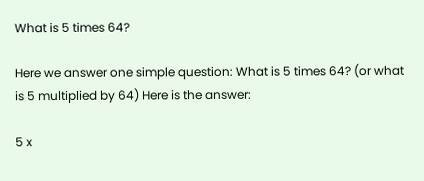What is 5 times 64?

Here we answer one simple question: What is 5 times 64? (or what is 5 multiplied by 64) Here is the answer:

5 x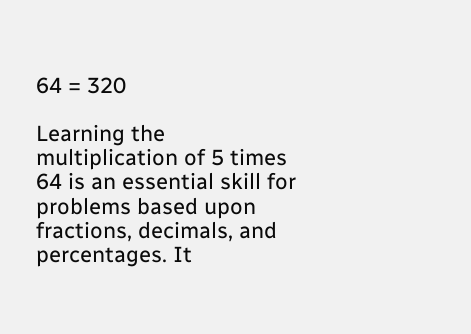64 = 320

Learning the multiplication of 5 times 64 is an essential skill for problems based upon fractions, decimals, and percentages. It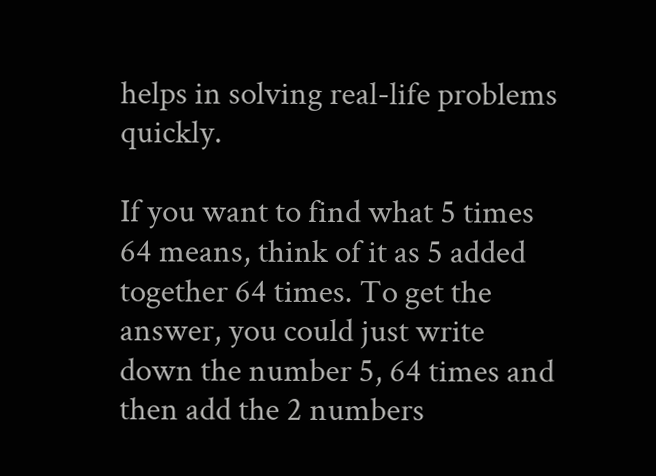helps in solving real-life problems quickly.

If you want to find what 5 times 64 means, think of it as 5 added together 64 times. To get the answer, you could just write down the number 5, 64 times and then add the 2 numbers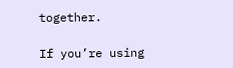together.

If you’re using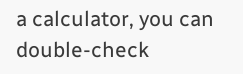a calculator, you can double-check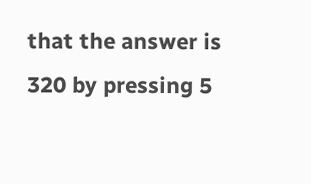that the answer is 320 by pressing 5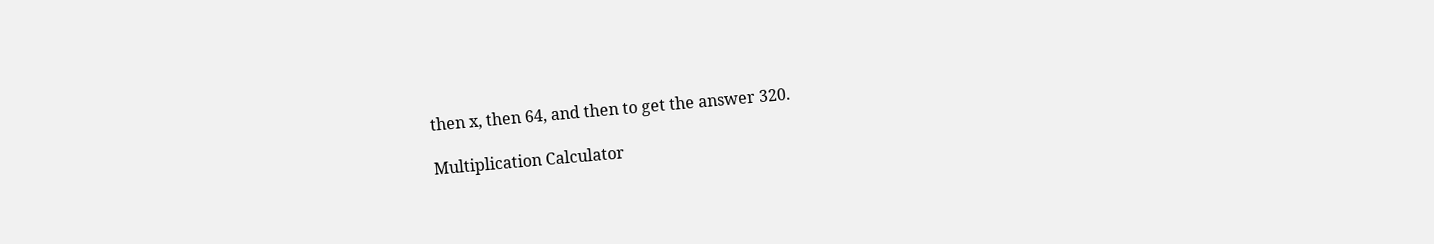then x, then 64, and then to get the answer 320.

Multiplication Calculator